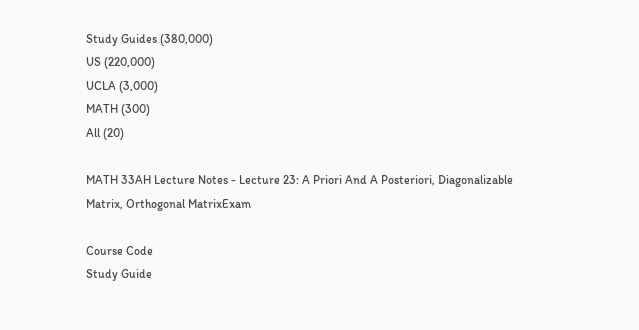Study Guides (380,000)
US (220,000)
UCLA (3,000)
MATH (300)
All (20)

MATH 33AH Lecture Notes - Lecture 23: A Priori And A Posteriori, Diagonalizable Matrix, Orthogonal MatrixExam

Course Code
Study Guide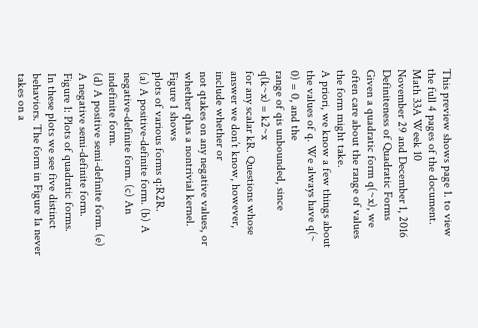This preview shows page 1. to view the full 4 pages of the document.
Math 33A Week 10
November 29 and December 1, 2016
Definiteness of Quadratic Forms
Given a quadratic form q(~x), we often care about the range of values the form might take.
A priori, we know a few things about the values of q. We always have q(~
0) = 0, and the
range of qis unbounded, since
q(k~x) = k2~x
for any scalar kR. Questions whose answer we don’t know, however, include whether or
not qtakes on any negative values, or whether qhas a nontrivial kernel. Figure 1 shows
plots of various forms q:R2R.
(a) A positive-definite form. (b) A negative-definite form. (c) An indefinite form.
(d) A positive semi-definite form. (e) A negative semi-definite form.
Figure 1: Plots of quadratic forms.
In these plots we see five distinct behaviors. The form in Figure 1a never takes on a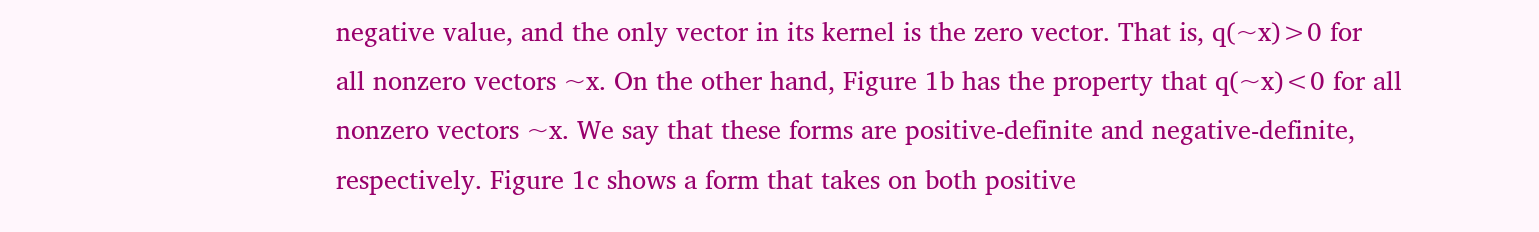negative value, and the only vector in its kernel is the zero vector. That is, q(~x)>0 for
all nonzero vectors ~x. On the other hand, Figure 1b has the property that q(~x)<0 for all
nonzero vectors ~x. We say that these forms are positive-definite and negative-definite,
respectively. Figure 1c shows a form that takes on both positive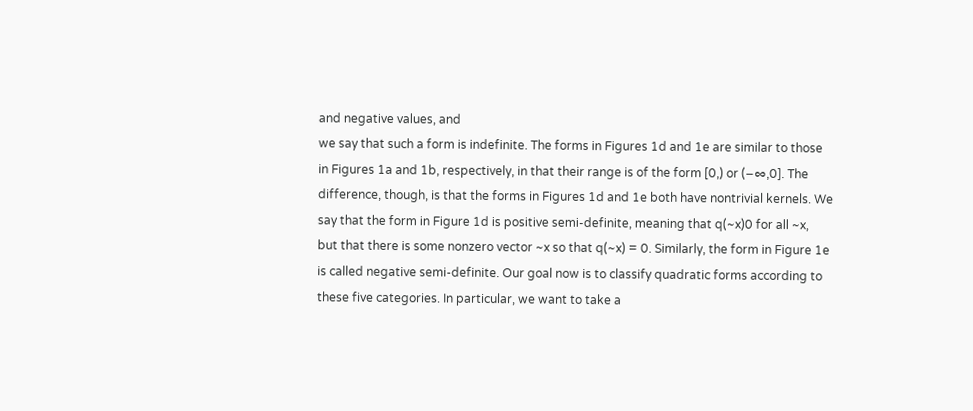and negative values, and
we say that such a form is indefinite. The forms in Figures 1d and 1e are similar to those
in Figures 1a and 1b, respectively, in that their range is of the form [0,) or (−∞,0]. The
difference, though, is that the forms in Figures 1d and 1e both have nontrivial kernels. We
say that the form in Figure 1d is positive semi-definite, meaning that q(~x)0 for all ~x,
but that there is some nonzero vector ~x so that q(~x) = 0. Similarly, the form in Figure 1e
is called negative semi-definite. Our goal now is to classify quadratic forms according to
these five categories. In particular, we want to take a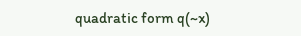quadratic form q(~x)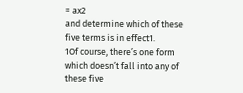= ax2
and determine which of these five terms is in effect1.
1Of course, there’s one form which doesn’t fall into any of these five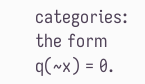categories: the form q(~x) = 0.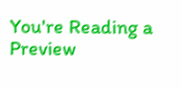You're Reading a Preview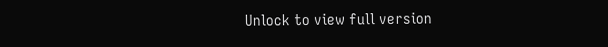Unlock to view full version